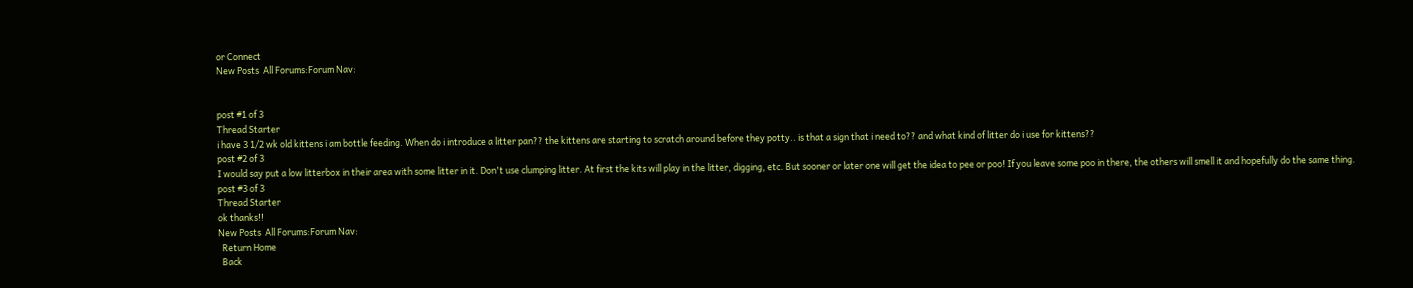or Connect
New Posts  All Forums:Forum Nav:


post #1 of 3
Thread Starter
i have 3 1/2 wk old kittens i am bottle feeding. When do i introduce a litter pan?? the kittens are starting to scratch around before they potty.. is that a sign that i need to?? and what kind of litter do i use for kittens??
post #2 of 3
I would say put a low litterbox in their area with some litter in it. Don't use clumping litter. At first the kits will play in the litter, digging, etc. But sooner or later one will get the idea to pee or poo! If you leave some poo in there, the others will smell it and hopefully do the same thing.
post #3 of 3
Thread Starter
ok thanks!!
New Posts  All Forums:Forum Nav:
  Return Home
  Back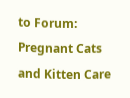to Forum: Pregnant Cats and Kitten Care